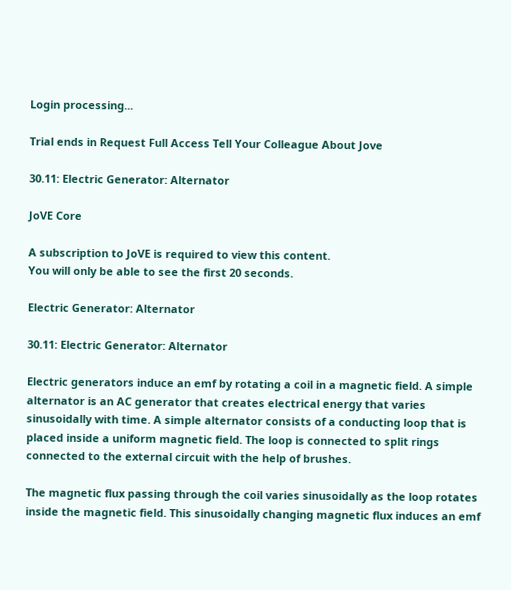Login processing...

Trial ends in Request Full Access Tell Your Colleague About Jove

30.11: Electric Generator: Alternator

JoVE Core

A subscription to JoVE is required to view this content.
You will only be able to see the first 20 seconds.

Electric Generator: Alternator

30.11: Electric Generator: Alternator

Electric generators induce an emf by rotating a coil in a magnetic field. A simple alternator is an AC generator that creates electrical energy that varies sinusoidally with time. A simple alternator consists of a conducting loop that is placed inside a uniform magnetic field. The loop is connected to split rings connected to the external circuit with the help of brushes.

The magnetic flux passing through the coil varies sinusoidally as the loop rotates inside the magnetic field. This sinusoidally changing magnetic flux induces an emf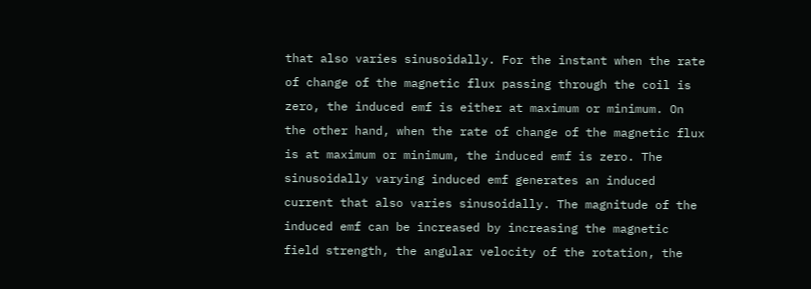that also varies sinusoidally. For the instant when the rate of change of the magnetic flux passing through the coil is zero, the induced emf is either at maximum or minimum. On the other hand, when the rate of change of the magnetic flux is at maximum or minimum, the induced emf is zero. The sinusoidally varying induced emf generates an induced current that also varies sinusoidally. The magnitude of the induced emf can be increased by increasing the magnetic field strength, the angular velocity of the rotation, the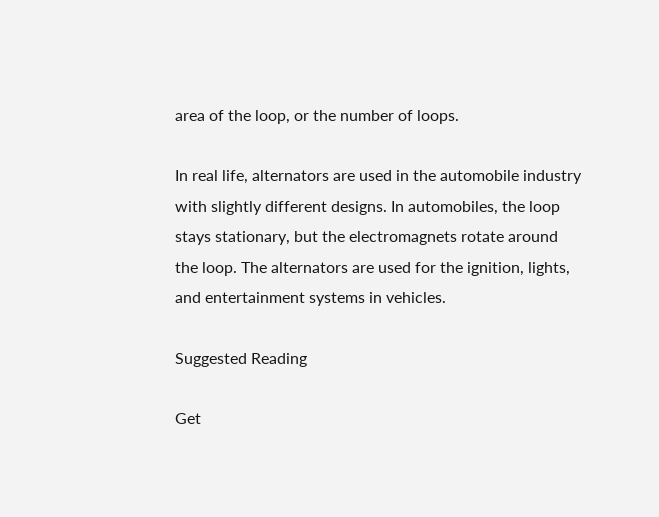area of the loop, or the number of loops.

In real life, alternators are used in the automobile industry with slightly different designs. In automobiles, the loop stays stationary, but the electromagnets rotate around the loop. The alternators are used for the ignition, lights, and entertainment systems in vehicles.

Suggested Reading

Get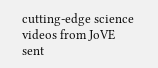cutting-edge science videos from JoVE sent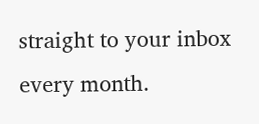straight to your inbox every month.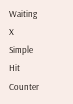Waiting X
Simple Hit Counter